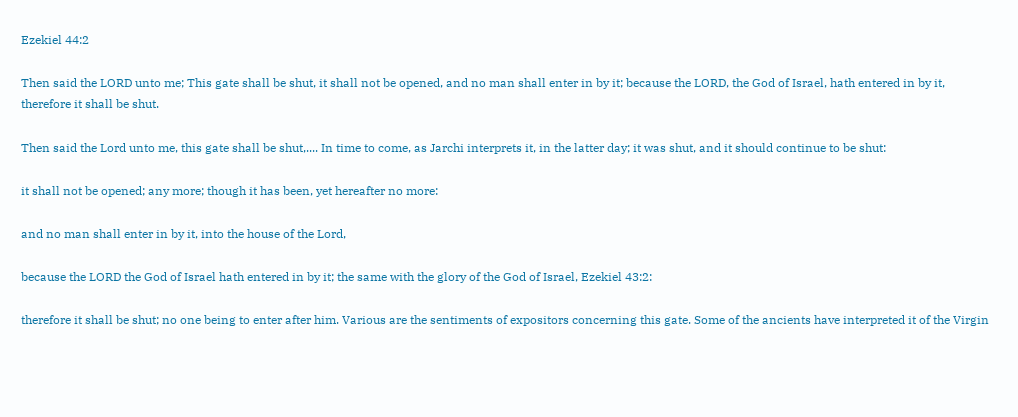Ezekiel 44:2

Then said the LORD unto me; This gate shall be shut, it shall not be opened, and no man shall enter in by it; because the LORD, the God of Israel, hath entered in by it, therefore it shall be shut.

Then said the Lord unto me, this gate shall be shut,.... In time to come, as Jarchi interprets it, in the latter day; it was shut, and it should continue to be shut:

it shall not be opened; any more; though it has been, yet hereafter no more:

and no man shall enter in by it, into the house of the Lord,

because the LORD the God of Israel hath entered in by it; the same with the glory of the God of Israel, Ezekiel 43:2:

therefore it shall be shut; no one being to enter after him. Various are the sentiments of expositors concerning this gate. Some of the ancients have interpreted it of the Virgin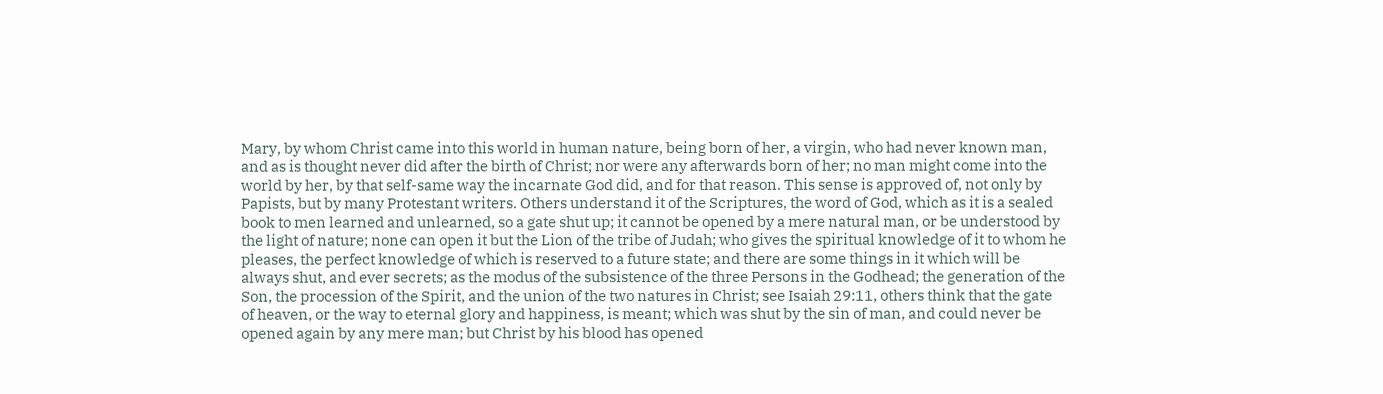Mary, by whom Christ came into this world in human nature, being born of her, a virgin, who had never known man, and as is thought never did after the birth of Christ; nor were any afterwards born of her; no man might come into the world by her, by that self-same way the incarnate God did, and for that reason. This sense is approved of, not only by Papists, but by many Protestant writers. Others understand it of the Scriptures, the word of God, which as it is a sealed book to men learned and unlearned, so a gate shut up; it cannot be opened by a mere natural man, or be understood by the light of nature; none can open it but the Lion of the tribe of Judah; who gives the spiritual knowledge of it to whom he pleases, the perfect knowledge of which is reserved to a future state; and there are some things in it which will be always shut, and ever secrets; as the modus of the subsistence of the three Persons in the Godhead; the generation of the Son, the procession of the Spirit, and the union of the two natures in Christ; see Isaiah 29:11, others think that the gate of heaven, or the way to eternal glory and happiness, is meant; which was shut by the sin of man, and could never be opened again by any mere man; but Christ by his blood has opened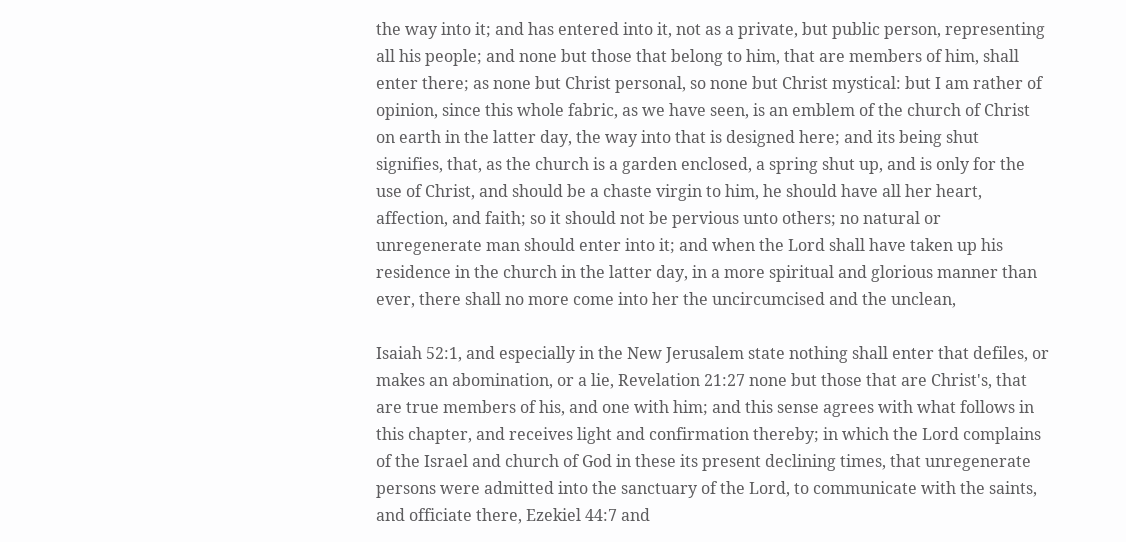the way into it; and has entered into it, not as a private, but public person, representing all his people; and none but those that belong to him, that are members of him, shall enter there; as none but Christ personal, so none but Christ mystical: but I am rather of opinion, since this whole fabric, as we have seen, is an emblem of the church of Christ on earth in the latter day, the way into that is designed here; and its being shut signifies, that, as the church is a garden enclosed, a spring shut up, and is only for the use of Christ, and should be a chaste virgin to him, he should have all her heart, affection, and faith; so it should not be pervious unto others; no natural or unregenerate man should enter into it; and when the Lord shall have taken up his residence in the church in the latter day, in a more spiritual and glorious manner than ever, there shall no more come into her the uncircumcised and the unclean,

Isaiah 52:1, and especially in the New Jerusalem state nothing shall enter that defiles, or makes an abomination, or a lie, Revelation 21:27 none but those that are Christ's, that are true members of his, and one with him; and this sense agrees with what follows in this chapter, and receives light and confirmation thereby; in which the Lord complains of the Israel and church of God in these its present declining times, that unregenerate persons were admitted into the sanctuary of the Lord, to communicate with the saints, and officiate there, Ezekiel 44:7 and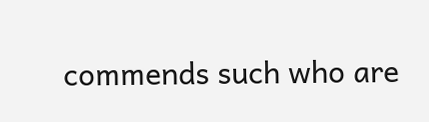commends such who are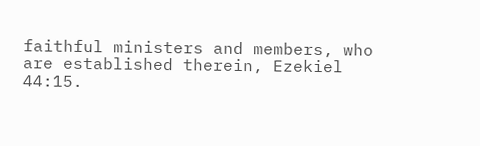faithful ministers and members, who are established therein, Ezekiel 44:15.